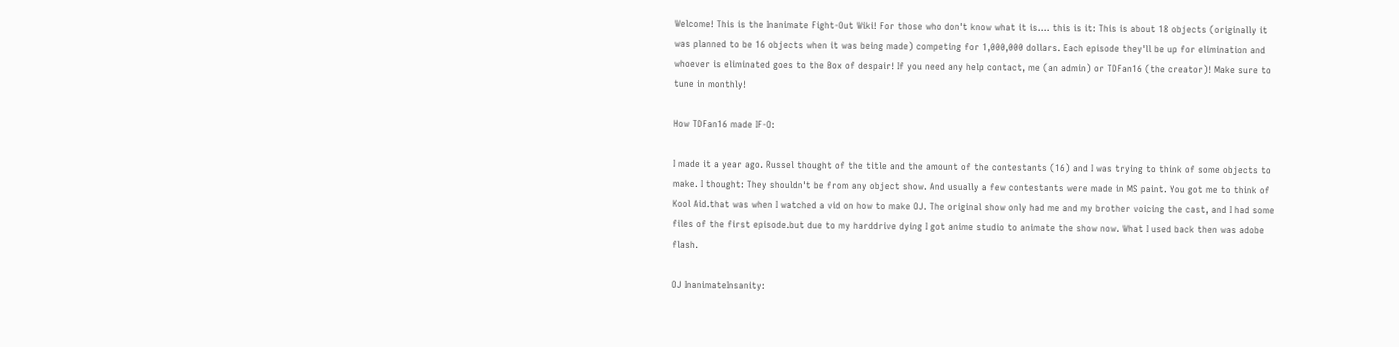Welcome! This is the Inanimate Fight-Out Wiki! For those who don't know what it is.... this is it: This is about 18 objects (originally it was planned to be 16 objects when it was being made) competing for 1,000,000 dollars. Each episode they'll be up for elimination and whoever is eliminated goes to the Box of despair! If you need any help contact, me (an admin) or TDFan16 (the creator)! Make sure to tune in monthly!

How TDFan16 made IF-O:

I made it a year ago. Russel thought of the title and the amount of the contestants (16) and I was trying to think of some objects to make. I thought: They shouldn't be from any object show. And usually a few contestants were made in MS paint. You got me to think of Kool Aid.that was when I watched a vid on how to make OJ. The original show only had me and my brother voicing the cast, and I had some files of the first episode.but due to my harddrive dying I got anime studio to animate the show now. What I used back then was adobe flash.

OJ InanimateInsanity: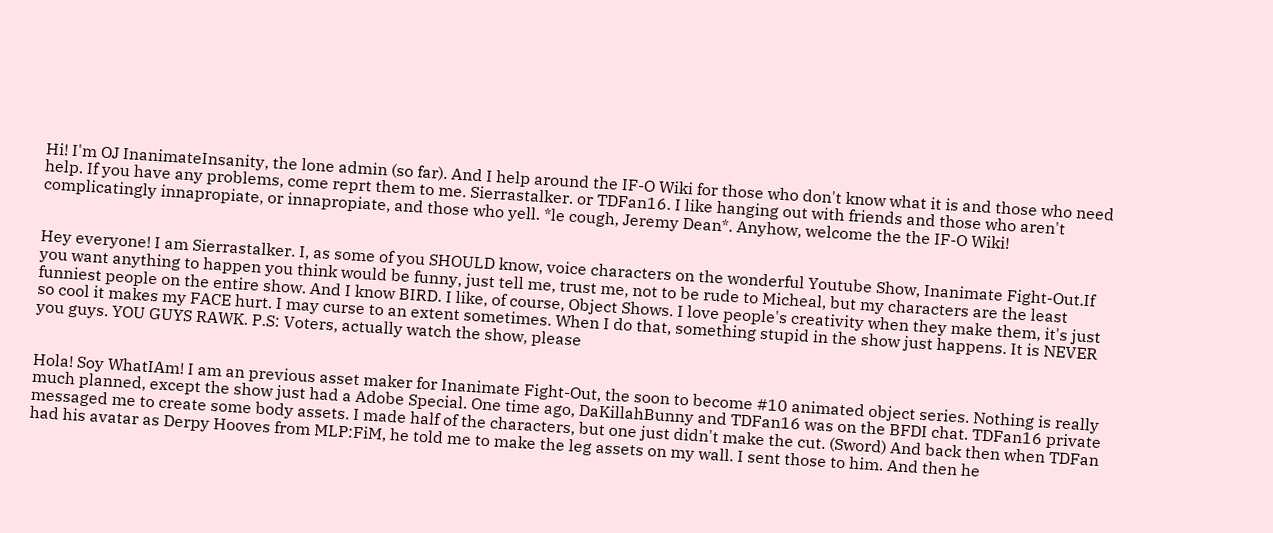Hi! I'm OJ InanimateInsanity, the lone admin (so far). And I help around the IF-O Wiki for those who don't know what it is and those who need help. If you have any problems, come reprt them to me. Sierrastalker. or TDFan16. I like hanging out with friends and those who aren't complicatingly innapropiate, or innapropiate, and those who yell. *le cough, Jeremy Dean*. Anyhow, welcome the the IF-O Wiki!


Hey everyone! I am Sierrastalker. I, as some of you SHOULD know, voice characters on the wonderful Youtube Show, Inanimate Fight-Out.If you want anything to happen you think would be funny, just tell me, trust me, not to be rude to Micheal, but my characters are the least funniest people on the entire show. And I know BIRD. I like, of course, Object Shows. I love people's creativity when they make them, it's just so cool it makes my FACE hurt. I may curse to an extent sometimes. When I do that, something stupid in the show just happens. It is NEVER you guys. YOU GUYS RAWK. P.S: Voters, actually watch the show, please


Hola! Soy WhatIAm! I am an previous asset maker for Inanimate Fight-Out, the soon to become #10 animated object series. Nothing is really much planned, except the show just had a Adobe Special. One time ago, DaKillahBunny and TDFan16 was on the BFDI chat. TDFan16 private messaged me to create some body assets. I made half of the characters, but one just didn't make the cut. (Sword) And back then when TDFan had his avatar as Derpy Hooves from MLP:FiM, he told me to make the leg assets on my wall. I sent those to him. And then he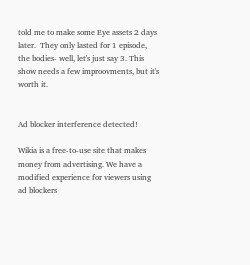told me to make some Eye assets 2 days later.  They only lasted for 1 episode, the bodies- well, let's just say 3. This show needs a few improovments, but it's worth it.


Ad blocker interference detected!

Wikia is a free-to-use site that makes money from advertising. We have a modified experience for viewers using ad blockers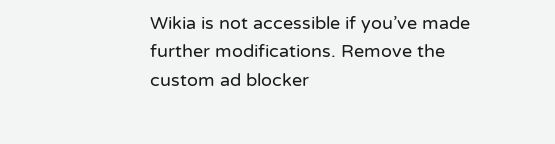Wikia is not accessible if you’ve made further modifications. Remove the custom ad blocker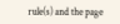rule(s) and the page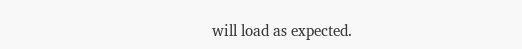will load as expected.